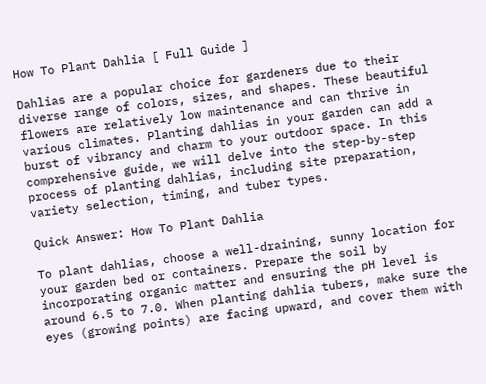How To Plant Dahlia [ Full Guide ]

Dahlias are a popular choice for gardeners due to their diverse range of colors, sizes, and shapes. These beautiful flowers are relatively low maintenance and can thrive in various climates. Planting dahlias in your garden can add a burst of vibrancy and charm to your outdoor space. In this comprehensive guide, we will delve into the step-by-step process of planting dahlias, including site preparation, variety selection, timing, and tuber types.

Quick Answer: How To Plant Dahlia

To plant dahlias, choose a well-draining, sunny location for your garden bed or containers. Prepare the soil by incorporating organic matter and ensuring the pH level is around 6.5 to 7.0. When planting dahlia tubers, make sure the eyes (growing points) are facing upward, and cover them with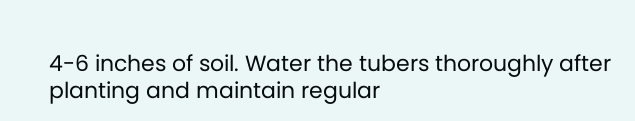4-6 inches of soil. Water the tubers thoroughly after planting and maintain regular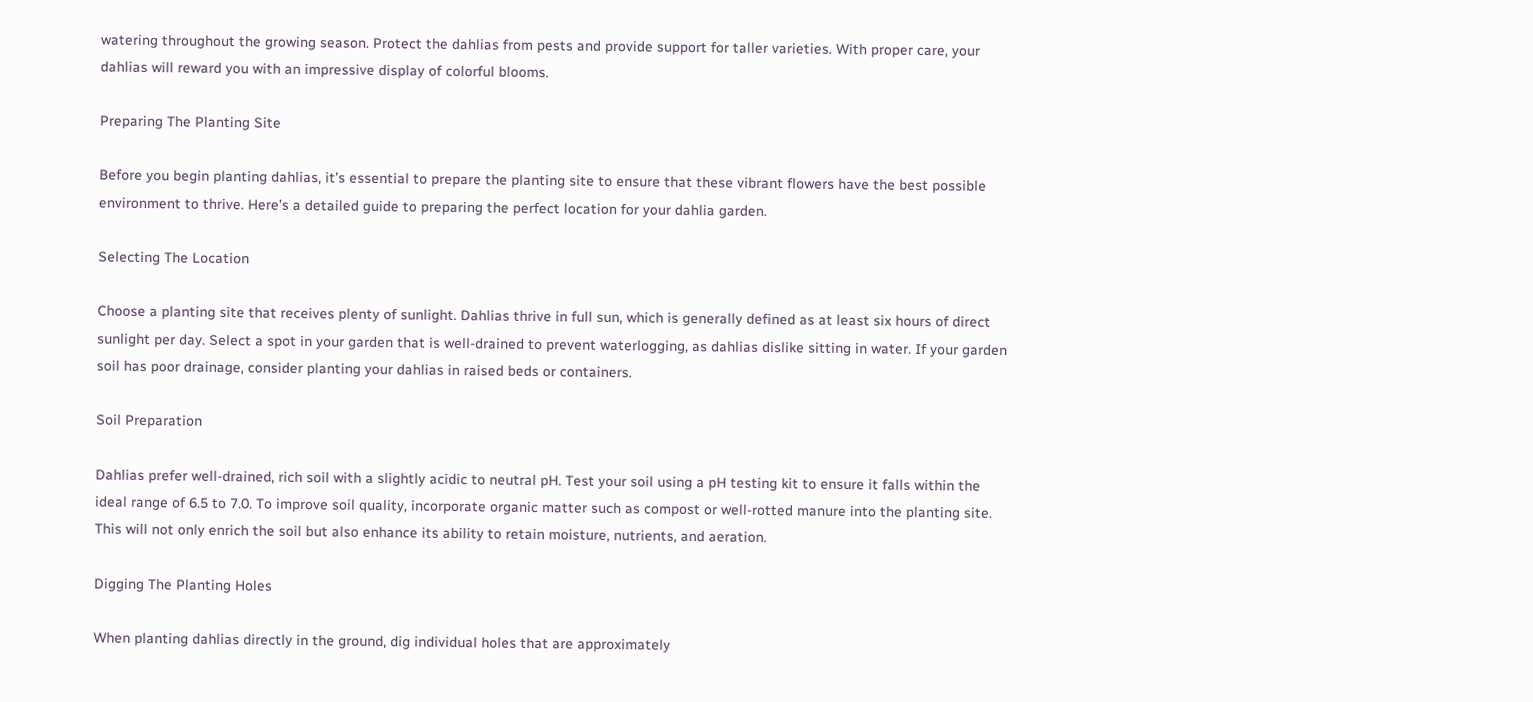watering throughout the growing season. Protect the dahlias from pests and provide support for taller varieties. With proper care, your dahlias will reward you with an impressive display of colorful blooms.

Preparing The Planting Site

Before you begin planting dahlias, it’s essential to prepare the planting site to ensure that these vibrant flowers have the best possible environment to thrive. Here’s a detailed guide to preparing the perfect location for your dahlia garden.

Selecting The Location

Choose a planting site that receives plenty of sunlight. Dahlias thrive in full sun, which is generally defined as at least six hours of direct sunlight per day. Select a spot in your garden that is well-drained to prevent waterlogging, as dahlias dislike sitting in water. If your garden soil has poor drainage, consider planting your dahlias in raised beds or containers.

Soil Preparation

Dahlias prefer well-drained, rich soil with a slightly acidic to neutral pH. Test your soil using a pH testing kit to ensure it falls within the ideal range of 6.5 to 7.0. To improve soil quality, incorporate organic matter such as compost or well-rotted manure into the planting site. This will not only enrich the soil but also enhance its ability to retain moisture, nutrients, and aeration.

Digging The Planting Holes

When planting dahlias directly in the ground, dig individual holes that are approximately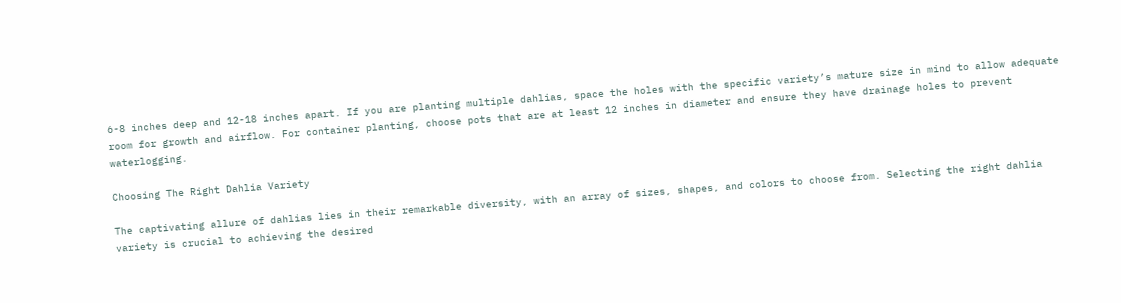6-8 inches deep and 12-18 inches apart. If you are planting multiple dahlias, space the holes with the specific variety’s mature size in mind to allow adequate room for growth and airflow. For container planting, choose pots that are at least 12 inches in diameter and ensure they have drainage holes to prevent waterlogging.

Choosing The Right Dahlia Variety

The captivating allure of dahlias lies in their remarkable diversity, with an array of sizes, shapes, and colors to choose from. Selecting the right dahlia variety is crucial to achieving the desired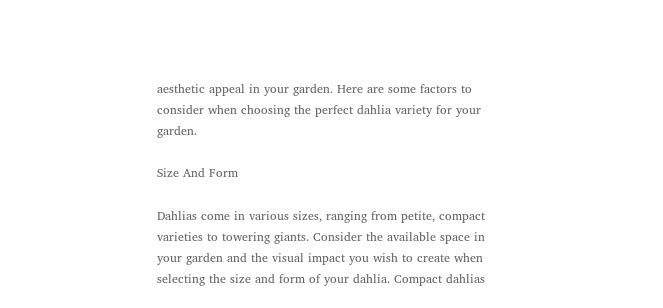aesthetic appeal in your garden. Here are some factors to consider when choosing the perfect dahlia variety for your garden.

Size And Form

Dahlias come in various sizes, ranging from petite, compact varieties to towering giants. Consider the available space in your garden and the visual impact you wish to create when selecting the size and form of your dahlia. Compact dahlias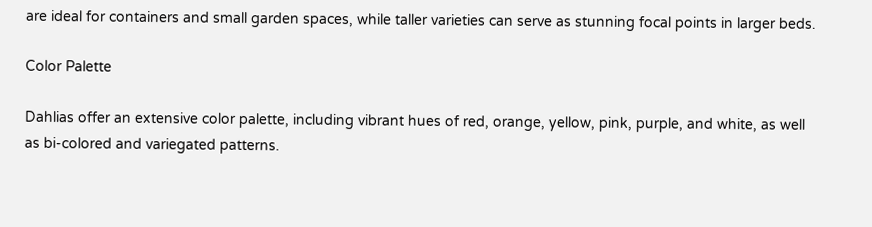are ideal for containers and small garden spaces, while taller varieties can serve as stunning focal points in larger beds.

Color Palette

Dahlias offer an extensive color palette, including vibrant hues of red, orange, yellow, pink, purple, and white, as well as bi-colored and variegated patterns.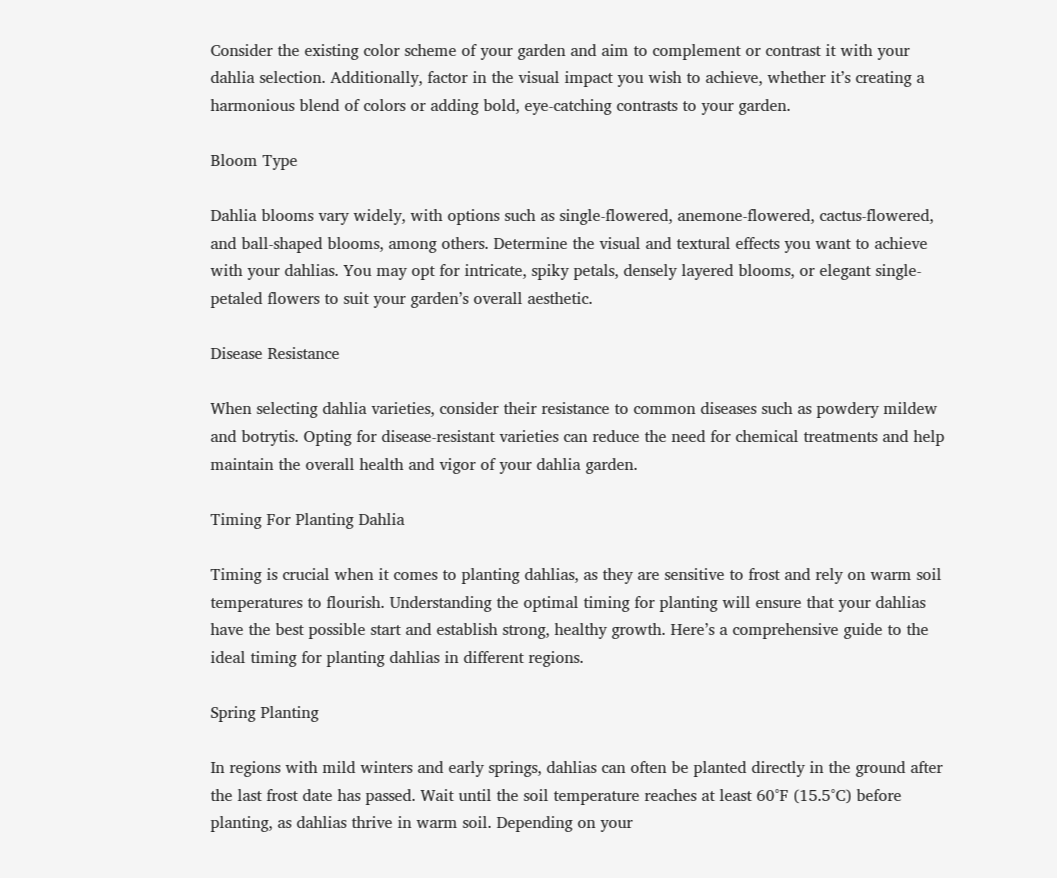Consider the existing color scheme of your garden and aim to complement or contrast it with your dahlia selection. Additionally, factor in the visual impact you wish to achieve, whether it’s creating a harmonious blend of colors or adding bold, eye-catching contrasts to your garden.

Bloom Type

Dahlia blooms vary widely, with options such as single-flowered, anemone-flowered, cactus-flowered, and ball-shaped blooms, among others. Determine the visual and textural effects you want to achieve with your dahlias. You may opt for intricate, spiky petals, densely layered blooms, or elegant single-petaled flowers to suit your garden’s overall aesthetic.

Disease Resistance

When selecting dahlia varieties, consider their resistance to common diseases such as powdery mildew and botrytis. Opting for disease-resistant varieties can reduce the need for chemical treatments and help maintain the overall health and vigor of your dahlia garden.

Timing For Planting Dahlia

Timing is crucial when it comes to planting dahlias, as they are sensitive to frost and rely on warm soil temperatures to flourish. Understanding the optimal timing for planting will ensure that your dahlias have the best possible start and establish strong, healthy growth. Here’s a comprehensive guide to the ideal timing for planting dahlias in different regions.

Spring Planting

In regions with mild winters and early springs, dahlias can often be planted directly in the ground after the last frost date has passed. Wait until the soil temperature reaches at least 60°F (15.5°C) before planting, as dahlias thrive in warm soil. Depending on your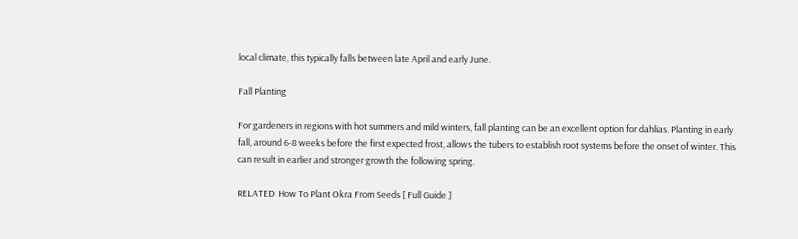local climate, this typically falls between late April and early June.

Fall Planting

For gardeners in regions with hot summers and mild winters, fall planting can be an excellent option for dahlias. Planting in early fall, around 6-8 weeks before the first expected frost, allows the tubers to establish root systems before the onset of winter. This can result in earlier and stronger growth the following spring.

RELATED  How To Plant Okra From Seeds [ Full Guide ]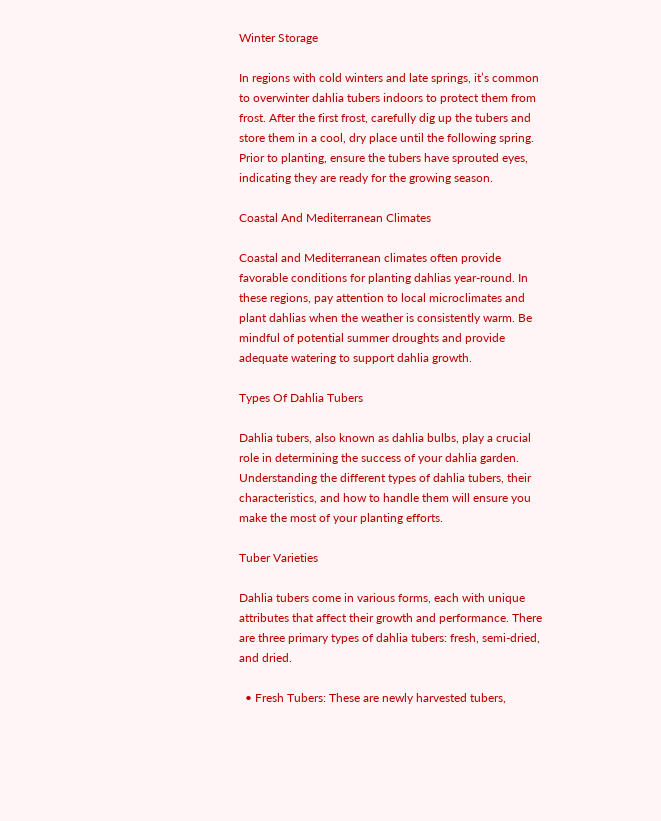Winter Storage

In regions with cold winters and late springs, it’s common to overwinter dahlia tubers indoors to protect them from frost. After the first frost, carefully dig up the tubers and store them in a cool, dry place until the following spring. Prior to planting, ensure the tubers have sprouted eyes, indicating they are ready for the growing season.

Coastal And Mediterranean Climates

Coastal and Mediterranean climates often provide favorable conditions for planting dahlias year-round. In these regions, pay attention to local microclimates and plant dahlias when the weather is consistently warm. Be mindful of potential summer droughts and provide adequate watering to support dahlia growth.

Types Of Dahlia Tubers

Dahlia tubers, also known as dahlia bulbs, play a crucial role in determining the success of your dahlia garden. Understanding the different types of dahlia tubers, their characteristics, and how to handle them will ensure you make the most of your planting efforts.

Tuber Varieties

Dahlia tubers come in various forms, each with unique attributes that affect their growth and performance. There are three primary types of dahlia tubers: fresh, semi-dried, and dried.

  • Fresh Tubers: These are newly harvested tubers,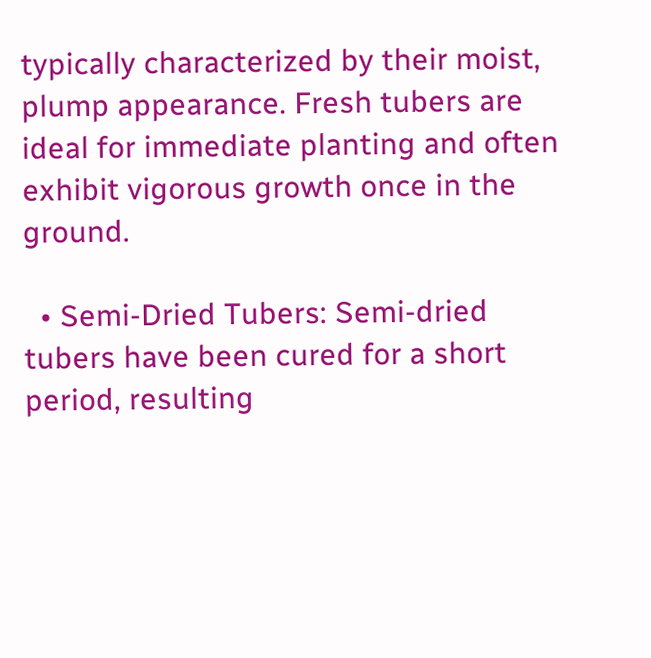typically characterized by their moist, plump appearance. Fresh tubers are ideal for immediate planting and often exhibit vigorous growth once in the ground.

  • Semi-Dried Tubers: Semi-dried tubers have been cured for a short period, resulting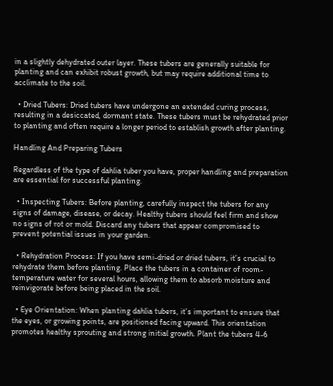in a slightly dehydrated outer layer. These tubers are generally suitable for planting and can exhibit robust growth, but may require additional time to acclimate to the soil.

  • Dried Tubers: Dried tubers have undergone an extended curing process, resulting in a desiccated, dormant state. These tubers must be rehydrated prior to planting and often require a longer period to establish growth after planting.

Handling And Preparing Tubers

Regardless of the type of dahlia tuber you have, proper handling and preparation are essential for successful planting.

  • Inspecting Tubers: Before planting, carefully inspect the tubers for any signs of damage, disease, or decay. Healthy tubers should feel firm and show no signs of rot or mold. Discard any tubers that appear compromised to prevent potential issues in your garden.

  • Rehydration Process: If you have semi-dried or dried tubers, it’s crucial to rehydrate them before planting. Place the tubers in a container of room-temperature water for several hours, allowing them to absorb moisture and reinvigorate before being placed in the soil.

  • Eye Orientation: When planting dahlia tubers, it’s important to ensure that the eyes, or growing points, are positioned facing upward. This orientation promotes healthy sprouting and strong initial growth. Plant the tubers 4-6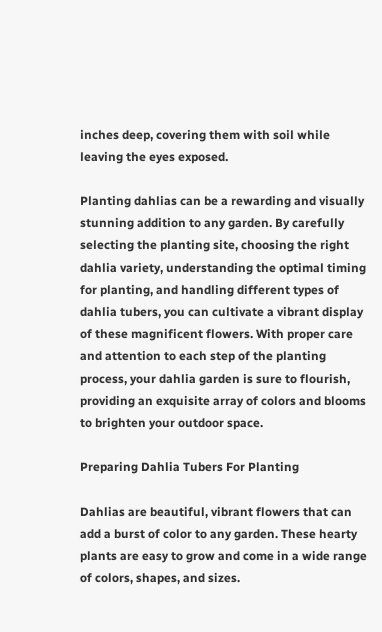inches deep, covering them with soil while leaving the eyes exposed.

Planting dahlias can be a rewarding and visually stunning addition to any garden. By carefully selecting the planting site, choosing the right dahlia variety, understanding the optimal timing for planting, and handling different types of dahlia tubers, you can cultivate a vibrant display of these magnificent flowers. With proper care and attention to each step of the planting process, your dahlia garden is sure to flourish, providing an exquisite array of colors and blooms to brighten your outdoor space.

Preparing Dahlia Tubers For Planting

Dahlias are beautiful, vibrant flowers that can add a burst of color to any garden. These hearty plants are easy to grow and come in a wide range of colors, shapes, and sizes.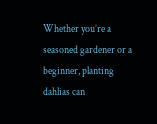Whether you’re a seasoned gardener or a beginner, planting dahlias can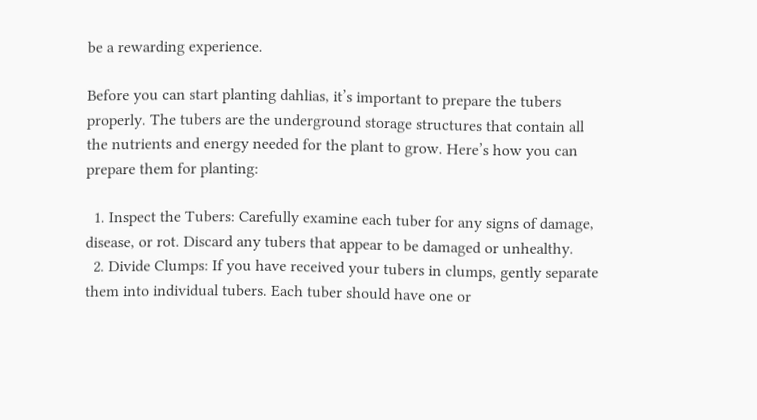be a rewarding experience.

Before you can start planting dahlias, it’s important to prepare the tubers properly. The tubers are the underground storage structures that contain all the nutrients and energy needed for the plant to grow. Here’s how you can prepare them for planting:

  1. Inspect the Tubers: Carefully examine each tuber for any signs of damage, disease, or rot. Discard any tubers that appear to be damaged or unhealthy.
  2. Divide Clumps: If you have received your tubers in clumps, gently separate them into individual tubers. Each tuber should have one or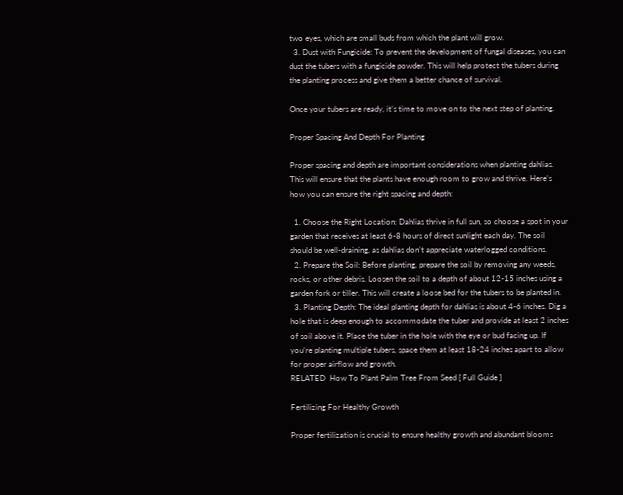two eyes, which are small buds from which the plant will grow.
  3. Dust with Fungicide: To prevent the development of fungal diseases, you can dust the tubers with a fungicide powder. This will help protect the tubers during the planting process and give them a better chance of survival.

Once your tubers are ready, it’s time to move on to the next step of planting.

Proper Spacing And Depth For Planting

Proper spacing and depth are important considerations when planting dahlias. This will ensure that the plants have enough room to grow and thrive. Here’s how you can ensure the right spacing and depth:

  1. Choose the Right Location: Dahlias thrive in full sun, so choose a spot in your garden that receives at least 6-8 hours of direct sunlight each day. The soil should be well-draining, as dahlias don’t appreciate waterlogged conditions.
  2. Prepare the Soil: Before planting, prepare the soil by removing any weeds, rocks, or other debris. Loosen the soil to a depth of about 12-15 inches using a garden fork or tiller. This will create a loose bed for the tubers to be planted in.
  3. Planting Depth: The ideal planting depth for dahlias is about 4-6 inches. Dig a hole that is deep enough to accommodate the tuber and provide at least 2 inches of soil above it. Place the tuber in the hole with the eye or bud facing up. If you’re planting multiple tubers, space them at least 18-24 inches apart to allow for proper airflow and growth.
RELATED  How To Plant Palm Tree From Seed [ Full Guide ]

Fertilizing For Healthy Growth

Proper fertilization is crucial to ensure healthy growth and abundant blooms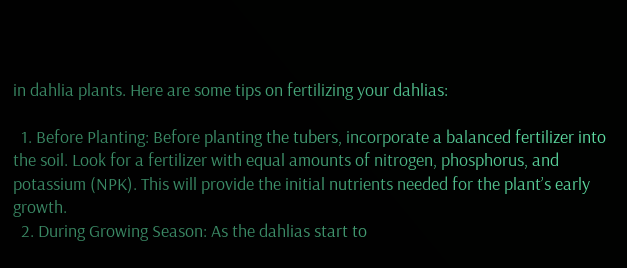in dahlia plants. Here are some tips on fertilizing your dahlias:

  1. Before Planting: Before planting the tubers, incorporate a balanced fertilizer into the soil. Look for a fertilizer with equal amounts of nitrogen, phosphorus, and potassium (NPK). This will provide the initial nutrients needed for the plant’s early growth.
  2. During Growing Season: As the dahlias start to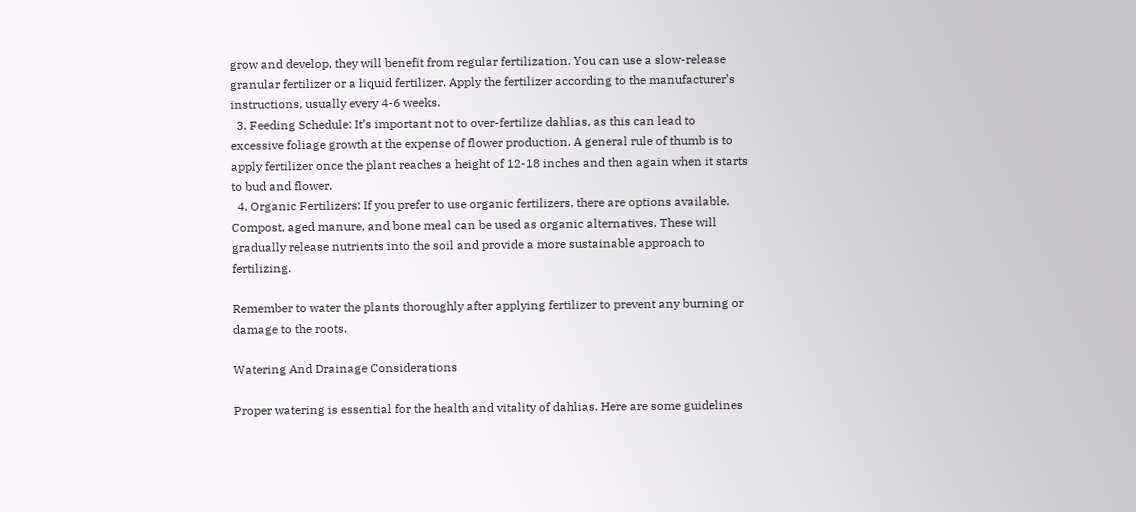grow and develop, they will benefit from regular fertilization. You can use a slow-release granular fertilizer or a liquid fertilizer. Apply the fertilizer according to the manufacturer’s instructions, usually every 4-6 weeks.
  3. Feeding Schedule: It’s important not to over-fertilize dahlias, as this can lead to excessive foliage growth at the expense of flower production. A general rule of thumb is to apply fertilizer once the plant reaches a height of 12-18 inches and then again when it starts to bud and flower.
  4. Organic Fertilizers: If you prefer to use organic fertilizers, there are options available. Compost, aged manure, and bone meal can be used as organic alternatives. These will gradually release nutrients into the soil and provide a more sustainable approach to fertilizing.

Remember to water the plants thoroughly after applying fertilizer to prevent any burning or damage to the roots.

Watering And Drainage Considerations

Proper watering is essential for the health and vitality of dahlias. Here are some guidelines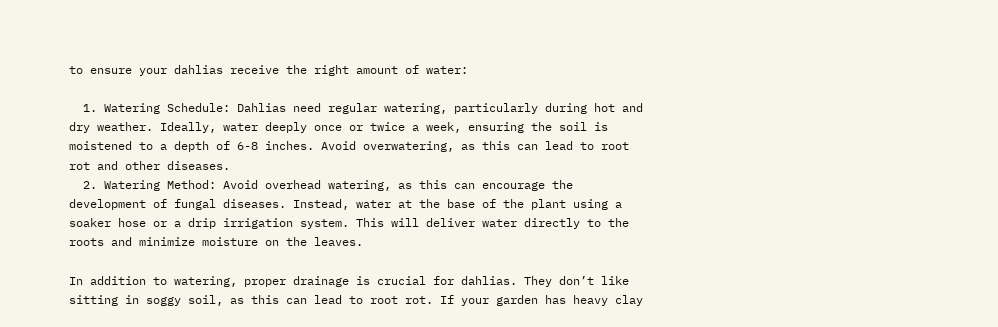to ensure your dahlias receive the right amount of water:

  1. Watering Schedule: Dahlias need regular watering, particularly during hot and dry weather. Ideally, water deeply once or twice a week, ensuring the soil is moistened to a depth of 6-8 inches. Avoid overwatering, as this can lead to root rot and other diseases.
  2. Watering Method: Avoid overhead watering, as this can encourage the development of fungal diseases. Instead, water at the base of the plant using a soaker hose or a drip irrigation system. This will deliver water directly to the roots and minimize moisture on the leaves.

In addition to watering, proper drainage is crucial for dahlias. They don’t like sitting in soggy soil, as this can lead to root rot. If your garden has heavy clay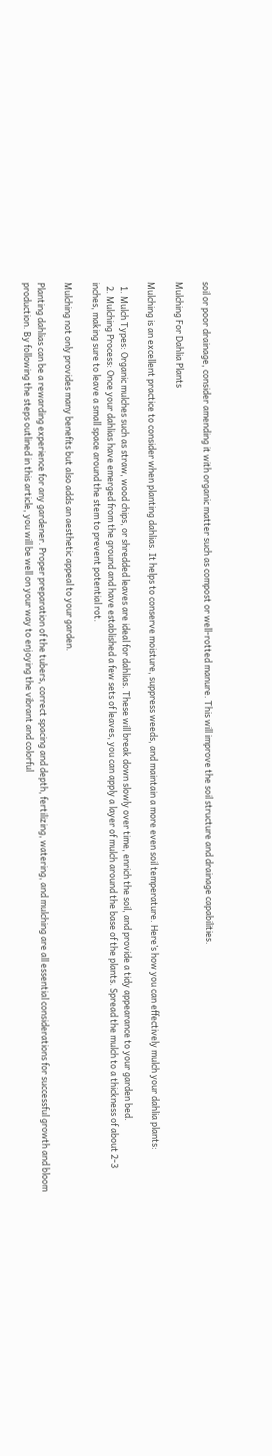soil or poor drainage, consider amending it with organic matter such as compost or well-rotted manure. This will improve the soil structure and drainage capabilities.

Mulching For Dahlia Plants

Mulching is an excellent practice to consider when planting dahlias. It helps to conserve moisture, suppress weeds, and maintain a more even soil temperature. Here’s how you can effectively mulch your dahlia plants:

  1. Mulch Types: Organic mulches such as straw, wood chips, or shredded leaves are ideal for dahlias. These will break down slowly over time, enrich the soil, and provide a tidy appearance to your garden bed.
  2. Mulching Process: Once your dahlias have emerged from the ground and have established a few sets of leaves, you can apply a layer of mulch around the base of the plants. Spread the mulch to a thickness of about 2-3 inches, making sure to leave a small space around the stem to prevent potential rot.

Mulching not only provides many benefits but also adds an aesthetic appeal to your garden.

Planting dahlias can be a rewarding experience for any gardener. Proper preparation of the tubers, correct spacing and depth, fertilizing, watering, and mulching are all essential considerations for successful growth and bloom production. By following the steps outlined in this article, you will be well on your way to enjoying the vibrant and colorful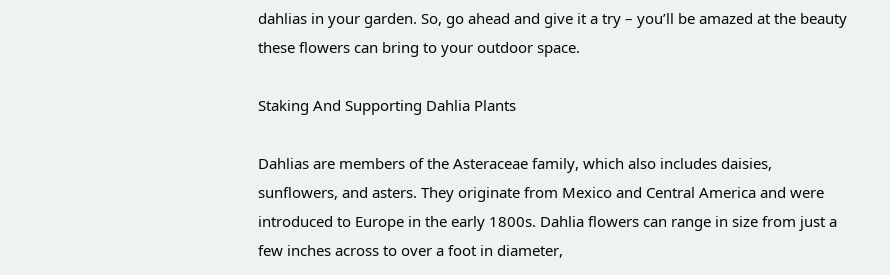dahlias in your garden. So, go ahead and give it a try – you’ll be amazed at the beauty these flowers can bring to your outdoor space.

Staking And Supporting Dahlia Plants

Dahlias are members of the Asteraceae family, which also includes daisies, sunflowers, and asters. They originate from Mexico and Central America and were introduced to Europe in the early 1800s. Dahlia flowers can range in size from just a few inches across to over a foot in diameter,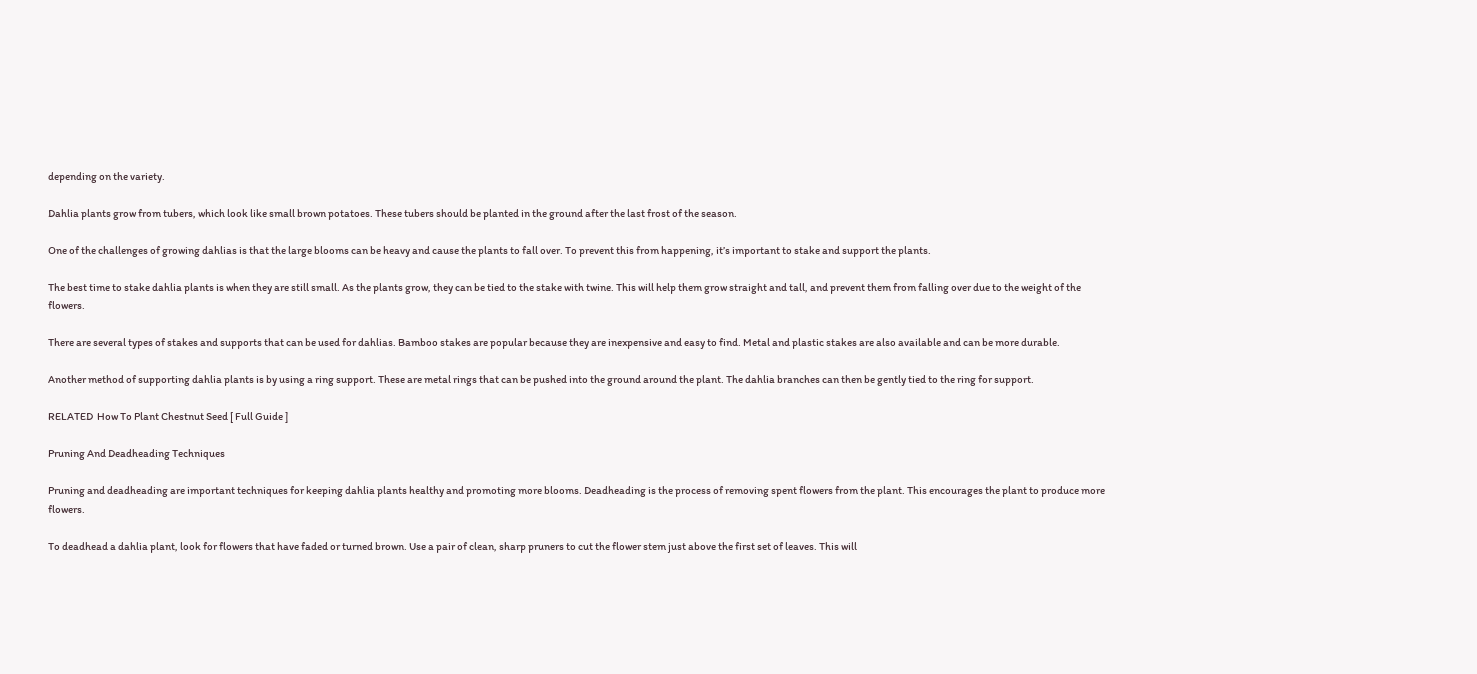depending on the variety.

Dahlia plants grow from tubers, which look like small brown potatoes. These tubers should be planted in the ground after the last frost of the season.

One of the challenges of growing dahlias is that the large blooms can be heavy and cause the plants to fall over. To prevent this from happening, it’s important to stake and support the plants.

The best time to stake dahlia plants is when they are still small. As the plants grow, they can be tied to the stake with twine. This will help them grow straight and tall, and prevent them from falling over due to the weight of the flowers.

There are several types of stakes and supports that can be used for dahlias. Bamboo stakes are popular because they are inexpensive and easy to find. Metal and plastic stakes are also available and can be more durable.

Another method of supporting dahlia plants is by using a ring support. These are metal rings that can be pushed into the ground around the plant. The dahlia branches can then be gently tied to the ring for support.

RELATED  How To Plant Chestnut Seed [ Full Guide ]

Pruning And Deadheading Techniques

Pruning and deadheading are important techniques for keeping dahlia plants healthy and promoting more blooms. Deadheading is the process of removing spent flowers from the plant. This encourages the plant to produce more flowers.

To deadhead a dahlia plant, look for flowers that have faded or turned brown. Use a pair of clean, sharp pruners to cut the flower stem just above the first set of leaves. This will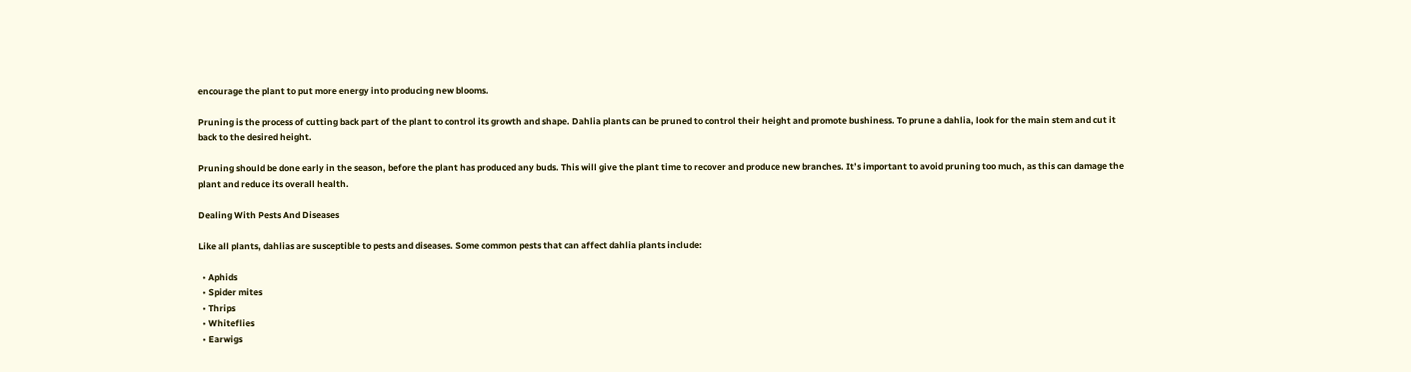encourage the plant to put more energy into producing new blooms.

Pruning is the process of cutting back part of the plant to control its growth and shape. Dahlia plants can be pruned to control their height and promote bushiness. To prune a dahlia, look for the main stem and cut it back to the desired height.

Pruning should be done early in the season, before the plant has produced any buds. This will give the plant time to recover and produce new branches. It’s important to avoid pruning too much, as this can damage the plant and reduce its overall health.

Dealing With Pests And Diseases

Like all plants, dahlias are susceptible to pests and diseases. Some common pests that can affect dahlia plants include:

  • Aphids
  • Spider mites
  • Thrips
  • Whiteflies
  • Earwigs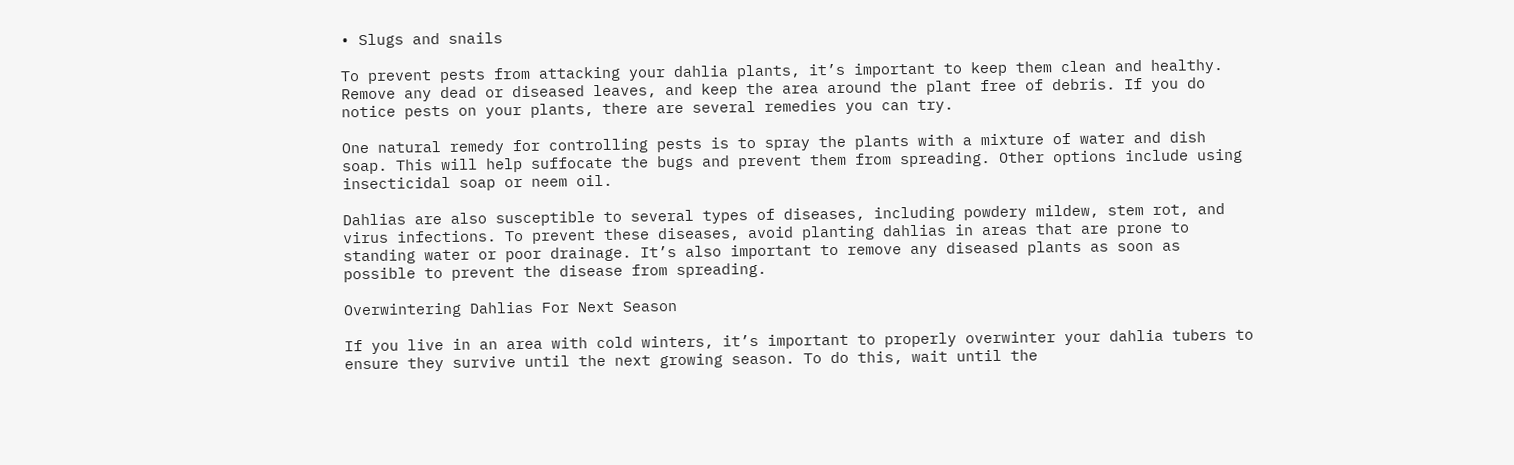• Slugs and snails

To prevent pests from attacking your dahlia plants, it’s important to keep them clean and healthy. Remove any dead or diseased leaves, and keep the area around the plant free of debris. If you do notice pests on your plants, there are several remedies you can try.

One natural remedy for controlling pests is to spray the plants with a mixture of water and dish soap. This will help suffocate the bugs and prevent them from spreading. Other options include using insecticidal soap or neem oil.

Dahlias are also susceptible to several types of diseases, including powdery mildew, stem rot, and virus infections. To prevent these diseases, avoid planting dahlias in areas that are prone to standing water or poor drainage. It’s also important to remove any diseased plants as soon as possible to prevent the disease from spreading.

Overwintering Dahlias For Next Season

If you live in an area with cold winters, it’s important to properly overwinter your dahlia tubers to ensure they survive until the next growing season. To do this, wait until the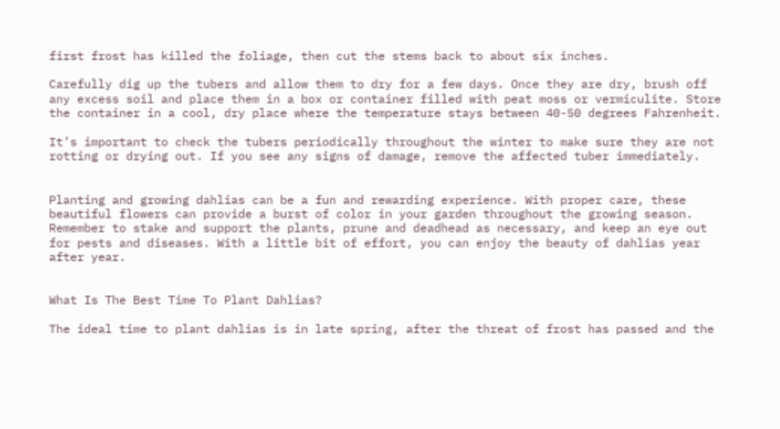first frost has killed the foliage, then cut the stems back to about six inches.

Carefully dig up the tubers and allow them to dry for a few days. Once they are dry, brush off any excess soil and place them in a box or container filled with peat moss or vermiculite. Store the container in a cool, dry place where the temperature stays between 40-50 degrees Fahrenheit.

It’s important to check the tubers periodically throughout the winter to make sure they are not rotting or drying out. If you see any signs of damage, remove the affected tuber immediately.


Planting and growing dahlias can be a fun and rewarding experience. With proper care, these beautiful flowers can provide a burst of color in your garden throughout the growing season. Remember to stake and support the plants, prune and deadhead as necessary, and keep an eye out for pests and diseases. With a little bit of effort, you can enjoy the beauty of dahlias year after year.


What Is The Best Time To Plant Dahlias?

The ideal time to plant dahlias is in late spring, after the threat of frost has passed and the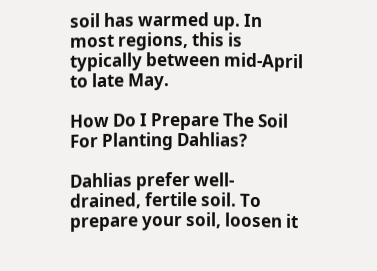soil has warmed up. In most regions, this is typically between mid-April to late May.

How Do I Prepare The Soil For Planting Dahlias?

Dahlias prefer well-drained, fertile soil. To prepare your soil, loosen it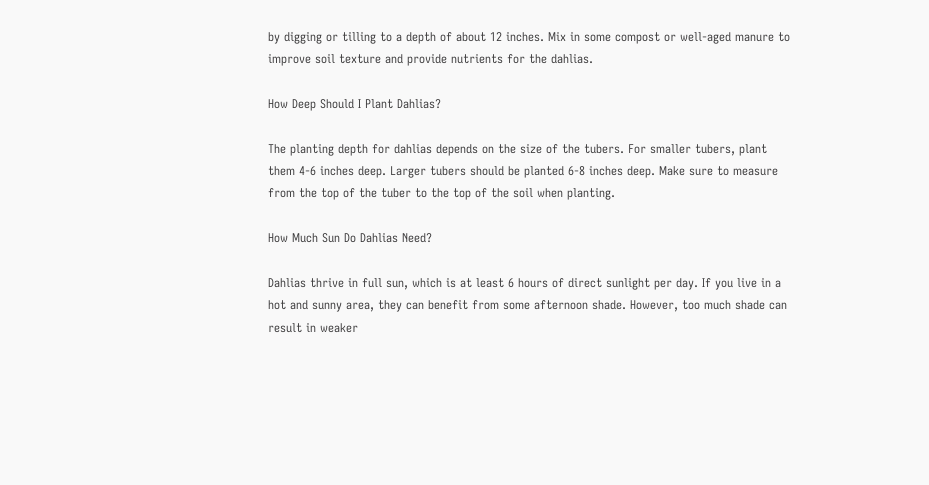by digging or tilling to a depth of about 12 inches. Mix in some compost or well-aged manure to improve soil texture and provide nutrients for the dahlias.

How Deep Should I Plant Dahlias?

The planting depth for dahlias depends on the size of the tubers. For smaller tubers, plant them 4-6 inches deep. Larger tubers should be planted 6-8 inches deep. Make sure to measure from the top of the tuber to the top of the soil when planting.

How Much Sun Do Dahlias Need?

Dahlias thrive in full sun, which is at least 6 hours of direct sunlight per day. If you live in a hot and sunny area, they can benefit from some afternoon shade. However, too much shade can result in weaker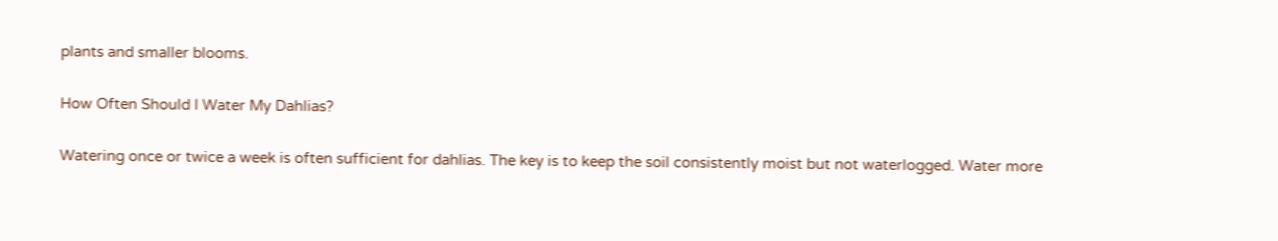plants and smaller blooms.

How Often Should I Water My Dahlias?

Watering once or twice a week is often sufficient for dahlias. The key is to keep the soil consistently moist but not waterlogged. Water more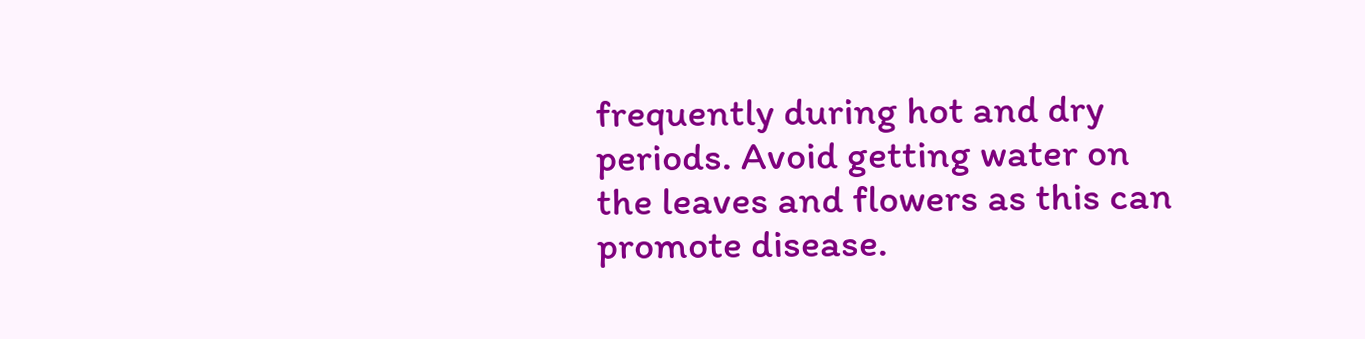frequently during hot and dry periods. Avoid getting water on the leaves and flowers as this can promote disease.